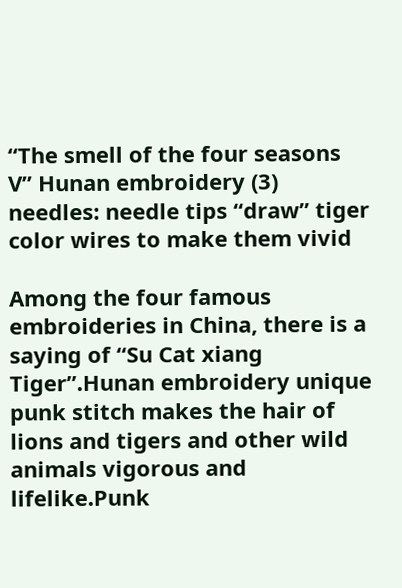“The smell of the four seasons V” Hunan embroidery (3) needles: needle tips “draw” tiger color wires to make them vivid

Among the four famous embroideries in China, there is a saying of “Su Cat xiang Tiger”.Hunan embroidery unique punk stitch makes the hair of lions and tigers and other wild animals vigorous and lifelike.Punk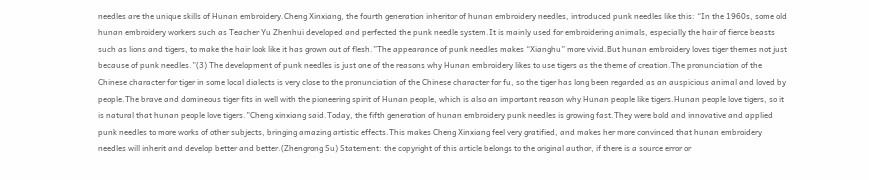needles are the unique skills of Hunan embroidery.Cheng Xinxiang, the fourth generation inheritor of hunan embroidery needles, introduced punk needles like this: “In the 1960s, some old hunan embroidery workers such as Teacher Yu Zhenhui developed and perfected the punk needle system.It is mainly used for embroidering animals, especially the hair of fierce beasts such as lions and tigers, to make the hair look like it has grown out of flesh.”The appearance of punk needles makes “Xianghu” more vivid.But hunan embroidery loves tiger themes not just because of punk needles.”(3) The development of punk needles is just one of the reasons why Hunan embroidery likes to use tigers as the theme of creation.The pronunciation of the Chinese character for tiger in some local dialects is very close to the pronunciation of the Chinese character for fu, so the tiger has long been regarded as an auspicious animal and loved by people.The brave and domineous tiger fits in well with the pioneering spirit of Hunan people, which is also an important reason why Hunan people like tigers.Hunan people love tigers, so it is natural that hunan people love tigers.”Cheng xinxiang said.Today, the fifth generation of hunan embroidery punk needles is growing fast.They were bold and innovative and applied punk needles to more works of other subjects, bringing amazing artistic effects.This makes Cheng Xinxiang feel very gratified, and makes her more convinced that hunan embroidery needles will inherit and develop better and better.(Zhengrong Su) Statement: the copyright of this article belongs to the original author, if there is a source error or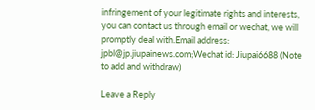infringement of your legitimate rights and interests, you can contact us through email or wechat, we will promptly deal with.Email address: jpbl@jp.jiupainews.com;Wechat id: Jiupai6688 (Note to add and withdraw)

Leave a Reply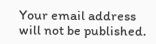Your email address will not be published.